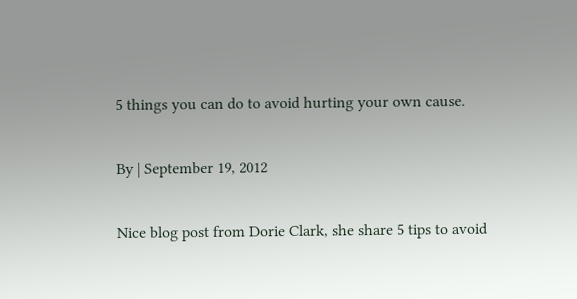5 things you can do to avoid hurting your own cause.

By | September 19, 2012

Nice blog post from Dorie Clark, she share 5 tips to avoid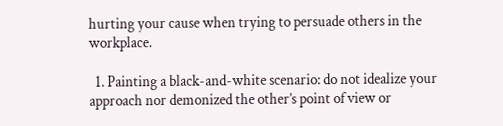hurting your cause when trying to persuade others in the workplace.

  1. Painting a black-and-white scenario: do not idealize your approach nor demonized the other’s point of view or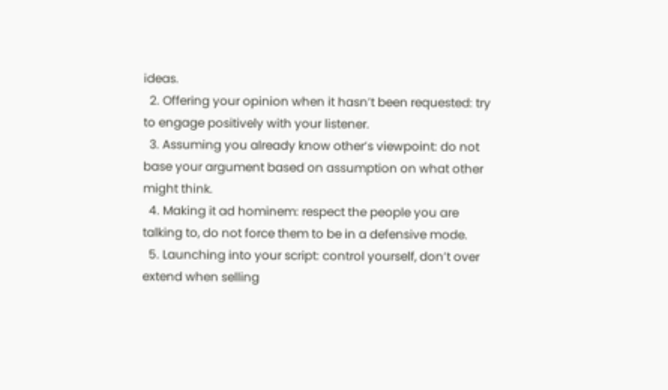ideas.
  2. Offering your opinion when it hasn’t been requested: try to engage positively with your listener.
  3. Assuming you already know other’s viewpoint: do not base your argument based on assumption on what other might think.
  4. Making it ad hominem: respect the people you are talking to, do not force them to be in a defensive mode.
  5. Launching into your script: control yourself, don’t over extend when selling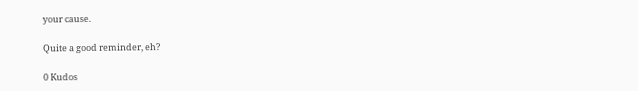your cause.

Quite a good reminder, eh?

0 Kudos